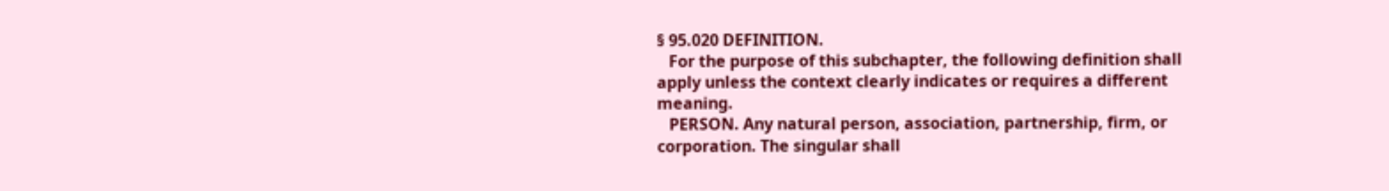§ 95.020 DEFINITION.
   For the purpose of this subchapter, the following definition shall apply unless the context clearly indicates or requires a different meaning.
   PERSON. Any natural person, association, partnership, firm, or corporation. The singular shall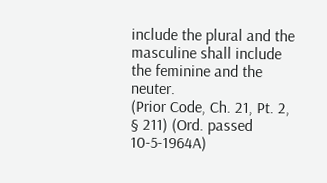include the plural and the masculine shall include the feminine and the neuter.
(Prior Code, Ch. 21, Pt. 2, § 211) (Ord. passed 10-5-1964A)